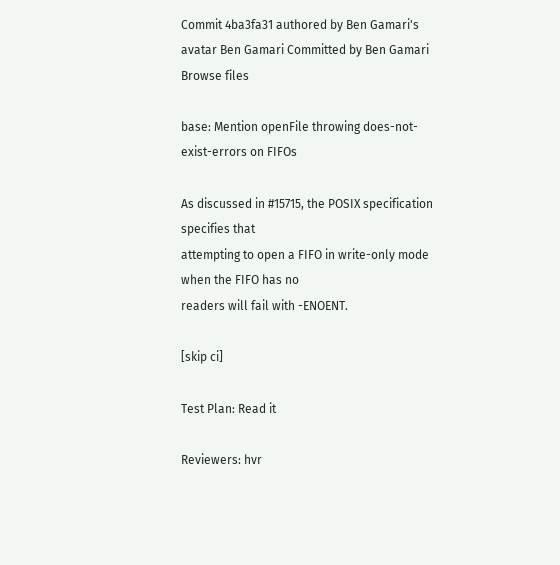Commit 4ba3fa31 authored by Ben Gamari's avatar Ben Gamari Committed by Ben Gamari
Browse files

base: Mention openFile throwing does-not-exist-errors on FIFOs

As discussed in #15715, the POSIX specification specifies that
attempting to open a FIFO in write-only mode when the FIFO has no
readers will fail with -ENOENT.

[skip ci]

Test Plan: Read it

Reviewers: hvr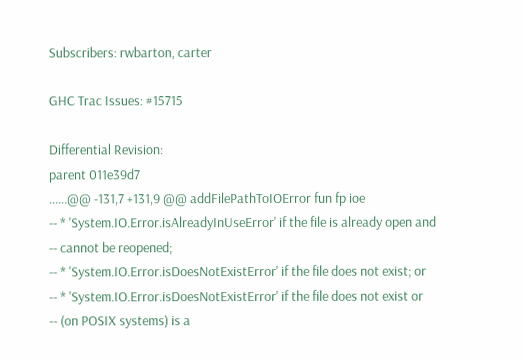Subscribers: rwbarton, carter

GHC Trac Issues: #15715

Differential Revision:
parent 011e39d7
......@@ -131,7 +131,9 @@ addFilePathToIOError fun fp ioe
-- * 'System.IO.Error.isAlreadyInUseError' if the file is already open and
-- cannot be reopened;
-- * 'System.IO.Error.isDoesNotExistError' if the file does not exist; or
-- * 'System.IO.Error.isDoesNotExistError' if the file does not exist or
-- (on POSIX systems) is a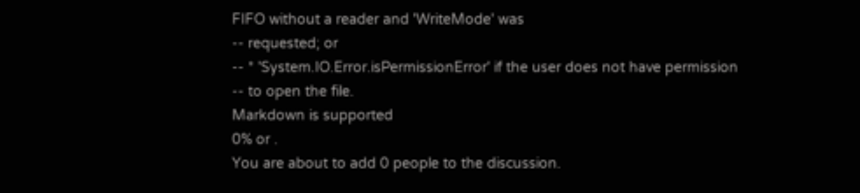FIFO without a reader and 'WriteMode' was
-- requested; or
-- * 'System.IO.Error.isPermissionError' if the user does not have permission
-- to open the file.
Markdown is supported
0% or .
You are about to add 0 people to the discussion.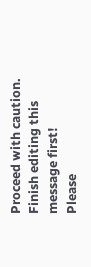Proceed with caution.
Finish editing this message first!
Please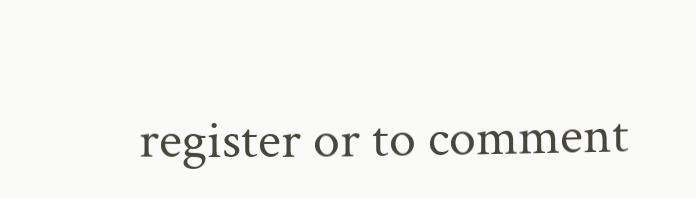register or to comment